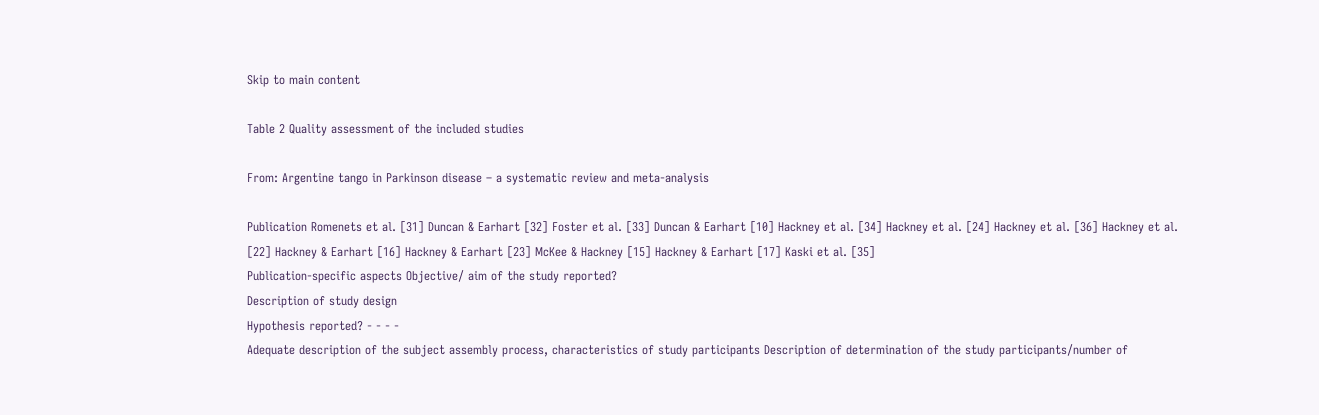Skip to main content

Table 2 Quality assessment of the included studies

From: Argentine tango in Parkinson disease – a systematic review and meta-analysis

Publication Romenets et al. [31] Duncan & Earhart [32] Foster et al. [33] Duncan & Earhart [10] Hackney et al. [34] Hackney et al. [24] Hackney et al. [36] Hackney et al. [22] Hackney & Earhart [16] Hackney & Earhart [23] McKee & Hackney [15] Hackney & Earhart [17] Kaski et al. [35]
Publication-specific aspects Objective/ aim of the study reported?
Description of study design
Hypothesis reported? - - - -
Adequate description of the subject assembly process, characteristics of study participants Description of determination of the study participants/number of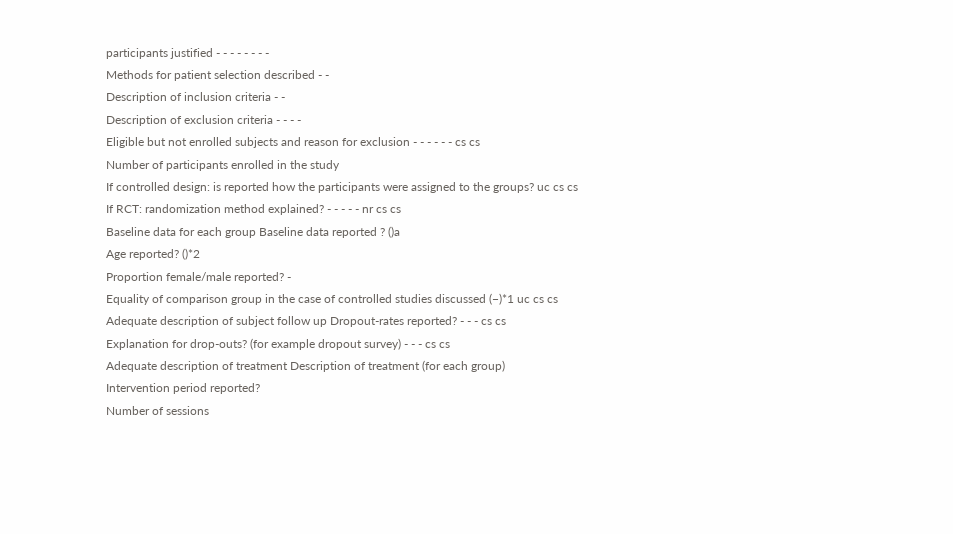participants justified - - - - - - - -
Methods for patient selection described - -
Description of inclusion criteria - -
Description of exclusion criteria - - - -
Eligible but not enrolled subjects and reason for exclusion - - - - - - cs cs
Number of participants enrolled in the study
If controlled design: is reported how the participants were assigned to the groups? uc cs cs
If RCT: randomization method explained? - - - - - nr cs cs
Baseline data for each group Baseline data reported ? ()a
Age reported? ()*2
Proportion female/male reported? -
Equality of comparison group in the case of controlled studies discussed (−)*1 uc cs cs
Adequate description of subject follow up Dropout-rates reported? - - - cs cs
Explanation for drop-outs? (for example dropout survey) - - - cs cs
Adequate description of treatment Description of treatment (for each group)
Intervention period reported?
Number of sessions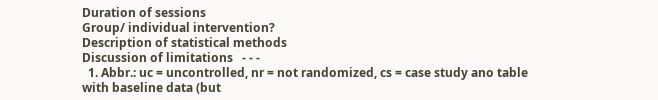Duration of sessions
Group/ individual intervention?
Description of statistical methods
Discussion of limitations   - - -
  1. Abbr.: uc = uncontrolled, nr = not randomized, cs = case study ano table with baseline data (but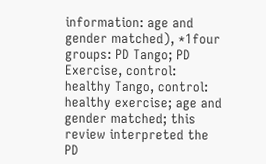information: age and gender matched), *1four groups: PD Tango; PD Exercise, control: healthy Tango, control: healthy exercise; age and gender matched; this review interpreted the PD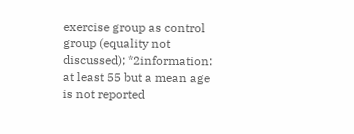exercise group as control group (equality not discussed); *2information: at least 55 but a mean age is not reported